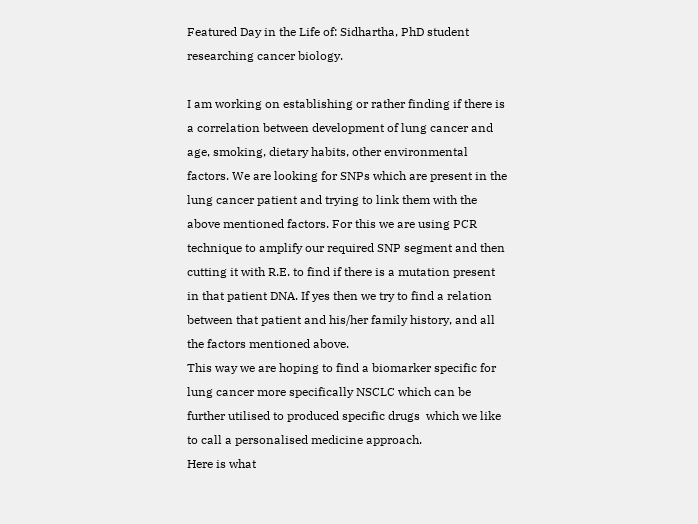Featured Day in the Life of: Sidhartha, PhD student researching cancer biology.

I am working on establishing or rather finding if there is a correlation between development of lung cancer and age, smoking, dietary habits, other environmental factors. We are looking for SNPs which are present in the lung cancer patient and trying to link them with the above mentioned factors. For this we are using PCR technique to amplify our required SNP segment and then cutting it with R.E. to find if there is a mutation present in that patient DNA. If yes then we try to find a relation between that patient and his/her family history, and all the factors mentioned above.
This way we are hoping to find a biomarker specific for lung cancer more specifically NSCLC which can be further utilised to produced specific drugs  which we like to call a personalised medicine approach.
Here is what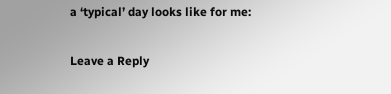a ‘typical’ day looks like for me:

Leave a Reply